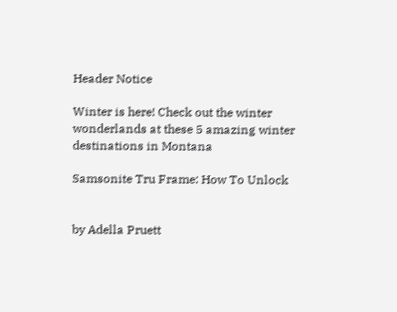Header Notice

Winter is here! Check out the winter wonderlands at these 5 amazing winter destinations in Montana

Samsonite Tru Frame: How To Unlock


by Adella Pruett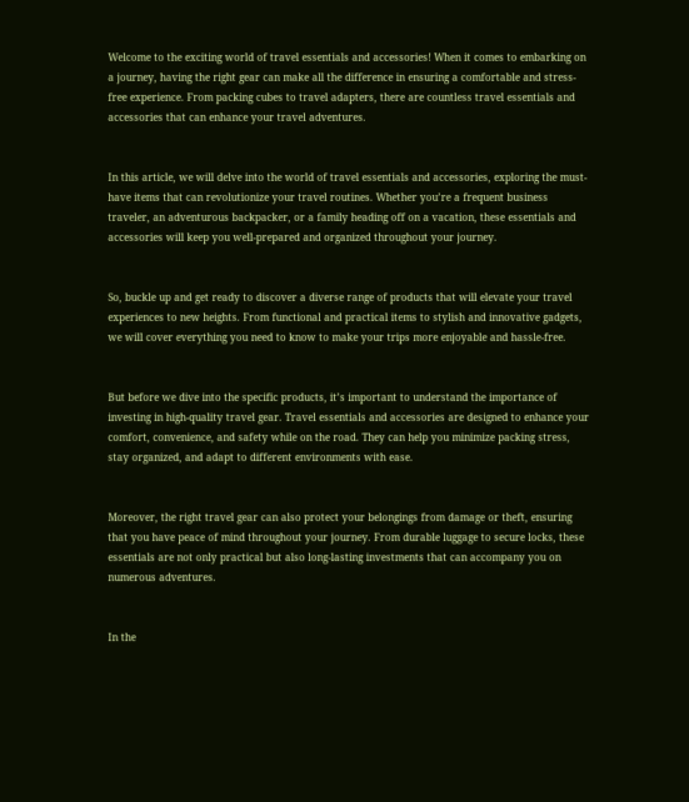Welcome to the exciting world of travel essentials and accessories! When it comes to embarking on a journey, having the right gear can make all the difference in ensuring a comfortable and stress-free experience. From packing cubes to travel adapters, there are countless travel essentials and accessories that can enhance your travel adventures.


In this article, we will delve into the world of travel essentials and accessories, exploring the must-have items that can revolutionize your travel routines. Whether you’re a frequent business traveler, an adventurous backpacker, or a family heading off on a vacation, these essentials and accessories will keep you well-prepared and organized throughout your journey.


So, buckle up and get ready to discover a diverse range of products that will elevate your travel experiences to new heights. From functional and practical items to stylish and innovative gadgets, we will cover everything you need to know to make your trips more enjoyable and hassle-free.


But before we dive into the specific products, it’s important to understand the importance of investing in high-quality travel gear. Travel essentials and accessories are designed to enhance your comfort, convenience, and safety while on the road. They can help you minimize packing stress, stay organized, and adapt to different environments with ease.


Moreover, the right travel gear can also protect your belongings from damage or theft, ensuring that you have peace of mind throughout your journey. From durable luggage to secure locks, these essentials are not only practical but also long-lasting investments that can accompany you on numerous adventures.


In the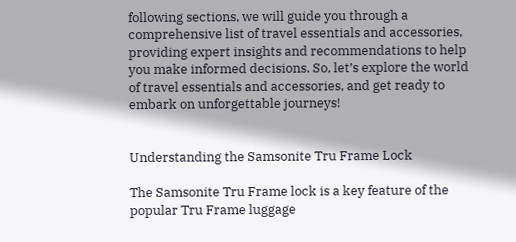following sections, we will guide you through a comprehensive list of travel essentials and accessories, providing expert insights and recommendations to help you make informed decisions. So, let’s explore the world of travel essentials and accessories, and get ready to embark on unforgettable journeys!


Understanding the Samsonite Tru Frame Lock

The Samsonite Tru Frame lock is a key feature of the popular Tru Frame luggage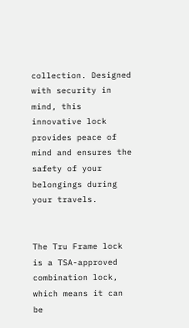collection. Designed with security in mind, this innovative lock provides peace of mind and ensures the safety of your belongings during your travels.


The Tru Frame lock is a TSA-approved combination lock, which means it can be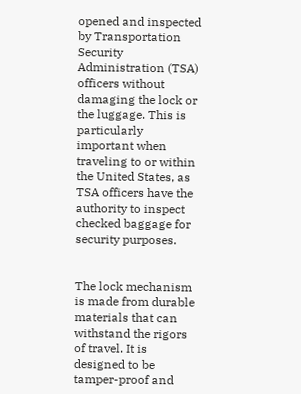opened and inspected by Transportation Security Administration (TSA) officers without damaging the lock or the luggage. This is particularly important when traveling to or within the United States, as TSA officers have the authority to inspect checked baggage for security purposes.


The lock mechanism is made from durable materials that can withstand the rigors of travel. It is designed to be tamper-proof and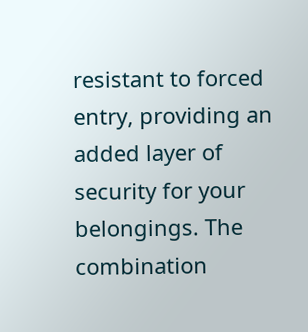resistant to forced entry, providing an added layer of security for your belongings. The combination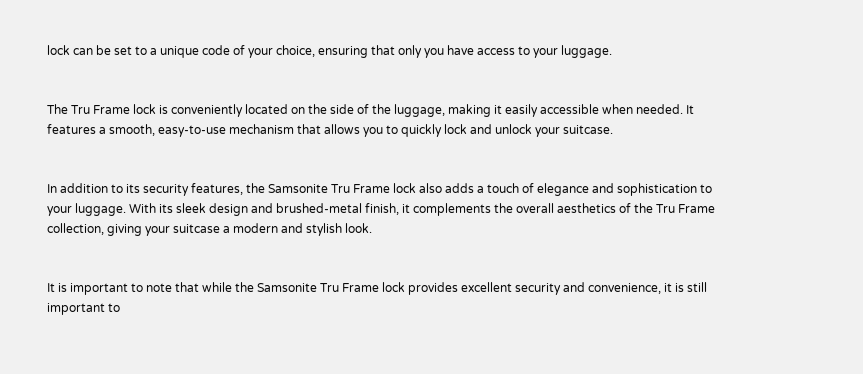lock can be set to a unique code of your choice, ensuring that only you have access to your luggage.


The Tru Frame lock is conveniently located on the side of the luggage, making it easily accessible when needed. It features a smooth, easy-to-use mechanism that allows you to quickly lock and unlock your suitcase.


In addition to its security features, the Samsonite Tru Frame lock also adds a touch of elegance and sophistication to your luggage. With its sleek design and brushed-metal finish, it complements the overall aesthetics of the Tru Frame collection, giving your suitcase a modern and stylish look.


It is important to note that while the Samsonite Tru Frame lock provides excellent security and convenience, it is still important to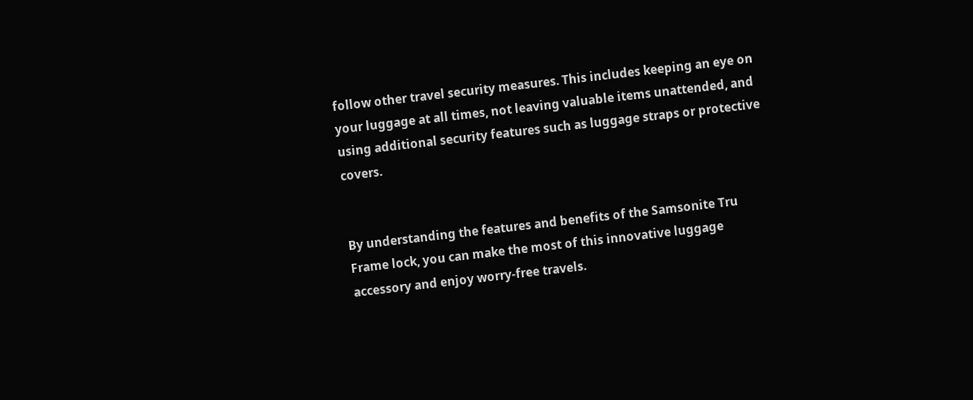follow other travel security measures. This includes keeping an eye on your luggage at all times, not leaving valuable items unattended, and using additional security features such as luggage straps or protective covers.


By understanding the features and benefits of the Samsonite Tru Frame lock, you can make the most of this innovative luggage accessory and enjoy worry-free travels.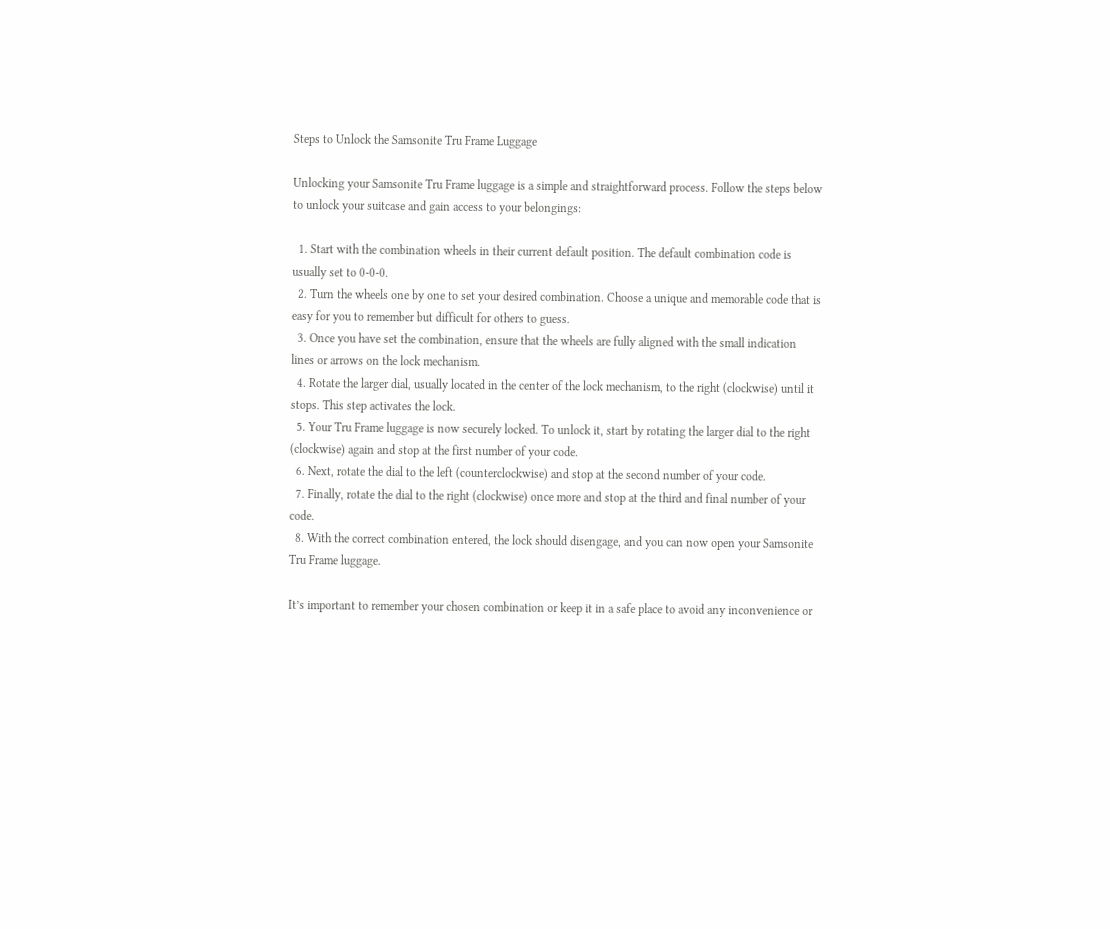Steps to Unlock the Samsonite Tru Frame Luggage

Unlocking your Samsonite Tru Frame luggage is a simple and straightforward process. Follow the steps below to unlock your suitcase and gain access to your belongings:

  1. Start with the combination wheels in their current default position. The default combination code is usually set to 0-0-0.
  2. Turn the wheels one by one to set your desired combination. Choose a unique and memorable code that is easy for you to remember but difficult for others to guess.
  3. Once you have set the combination, ensure that the wheels are fully aligned with the small indication lines or arrows on the lock mechanism.
  4. Rotate the larger dial, usually located in the center of the lock mechanism, to the right (clockwise) until it stops. This step activates the lock.
  5. Your Tru Frame luggage is now securely locked. To unlock it, start by rotating the larger dial to the right (clockwise) again and stop at the first number of your code.
  6. Next, rotate the dial to the left (counterclockwise) and stop at the second number of your code.
  7. Finally, rotate the dial to the right (clockwise) once more and stop at the third and final number of your code.
  8. With the correct combination entered, the lock should disengage, and you can now open your Samsonite Tru Frame luggage.

It’s important to remember your chosen combination or keep it in a safe place to avoid any inconvenience or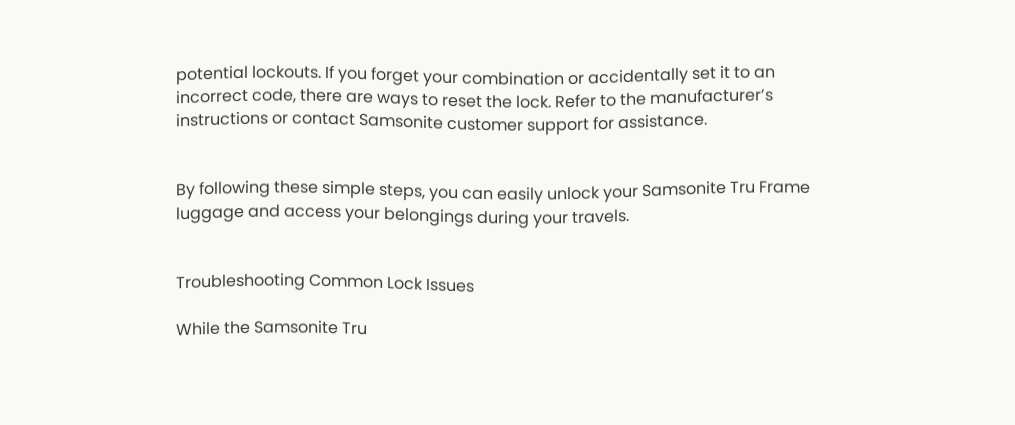potential lockouts. If you forget your combination or accidentally set it to an incorrect code, there are ways to reset the lock. Refer to the manufacturer’s instructions or contact Samsonite customer support for assistance.


By following these simple steps, you can easily unlock your Samsonite Tru Frame luggage and access your belongings during your travels.


Troubleshooting Common Lock Issues

While the Samsonite Tru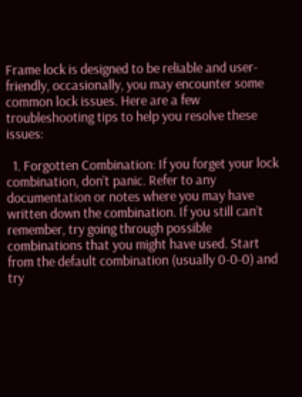Frame lock is designed to be reliable and user-friendly, occasionally, you may encounter some common lock issues. Here are a few troubleshooting tips to help you resolve these issues:

  1. Forgotten Combination: If you forget your lock combination, don’t panic. Refer to any documentation or notes where you may have written down the combination. If you still can’t remember, try going through possible combinations that you might have used. Start from the default combination (usually 0-0-0) and try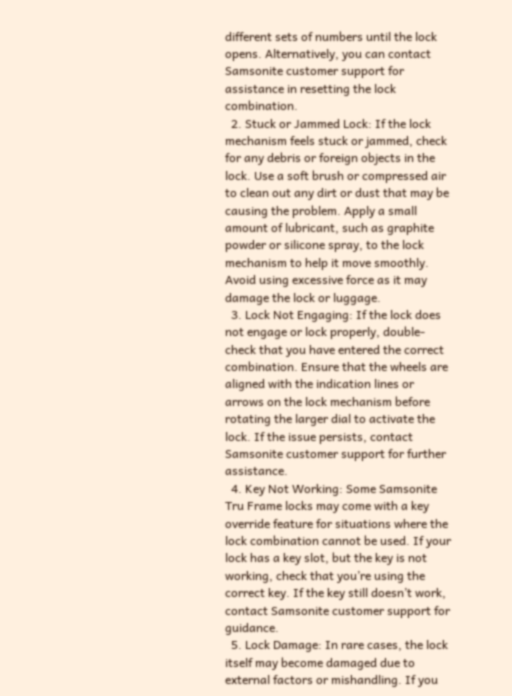different sets of numbers until the lock opens. Alternatively, you can contact Samsonite customer support for assistance in resetting the lock combination.
  2. Stuck or Jammed Lock: If the lock mechanism feels stuck or jammed, check for any debris or foreign objects in the lock. Use a soft brush or compressed air to clean out any dirt or dust that may be causing the problem. Apply a small amount of lubricant, such as graphite powder or silicone spray, to the lock mechanism to help it move smoothly. Avoid using excessive force as it may damage the lock or luggage.
  3. Lock Not Engaging: If the lock does not engage or lock properly, double-check that you have entered the correct combination. Ensure that the wheels are aligned with the indication lines or arrows on the lock mechanism before rotating the larger dial to activate the lock. If the issue persists, contact Samsonite customer support for further assistance.
  4. Key Not Working: Some Samsonite Tru Frame locks may come with a key override feature for situations where the lock combination cannot be used. If your lock has a key slot, but the key is not working, check that you’re using the correct key. If the key still doesn’t work, contact Samsonite customer support for guidance.
  5. Lock Damage: In rare cases, the lock itself may become damaged due to external factors or mishandling. If you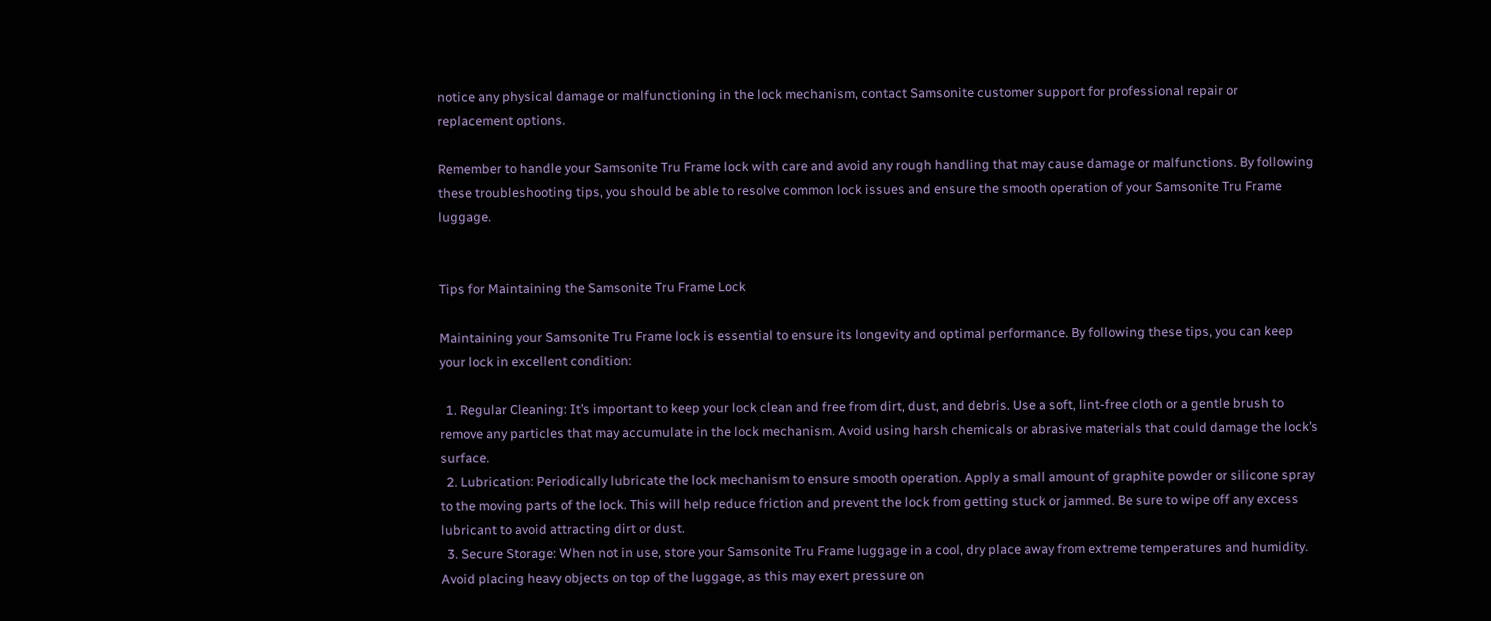notice any physical damage or malfunctioning in the lock mechanism, contact Samsonite customer support for professional repair or replacement options.

Remember to handle your Samsonite Tru Frame lock with care and avoid any rough handling that may cause damage or malfunctions. By following these troubleshooting tips, you should be able to resolve common lock issues and ensure the smooth operation of your Samsonite Tru Frame luggage.


Tips for Maintaining the Samsonite Tru Frame Lock

Maintaining your Samsonite Tru Frame lock is essential to ensure its longevity and optimal performance. By following these tips, you can keep your lock in excellent condition:

  1. Regular Cleaning: It’s important to keep your lock clean and free from dirt, dust, and debris. Use a soft, lint-free cloth or a gentle brush to remove any particles that may accumulate in the lock mechanism. Avoid using harsh chemicals or abrasive materials that could damage the lock’s surface.
  2. Lubrication: Periodically lubricate the lock mechanism to ensure smooth operation. Apply a small amount of graphite powder or silicone spray to the moving parts of the lock. This will help reduce friction and prevent the lock from getting stuck or jammed. Be sure to wipe off any excess lubricant to avoid attracting dirt or dust.
  3. Secure Storage: When not in use, store your Samsonite Tru Frame luggage in a cool, dry place away from extreme temperatures and humidity. Avoid placing heavy objects on top of the luggage, as this may exert pressure on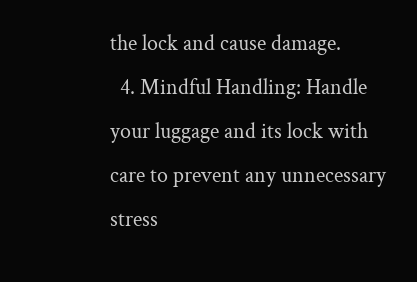the lock and cause damage.
  4. Mindful Handling: Handle your luggage and its lock with care to prevent any unnecessary stress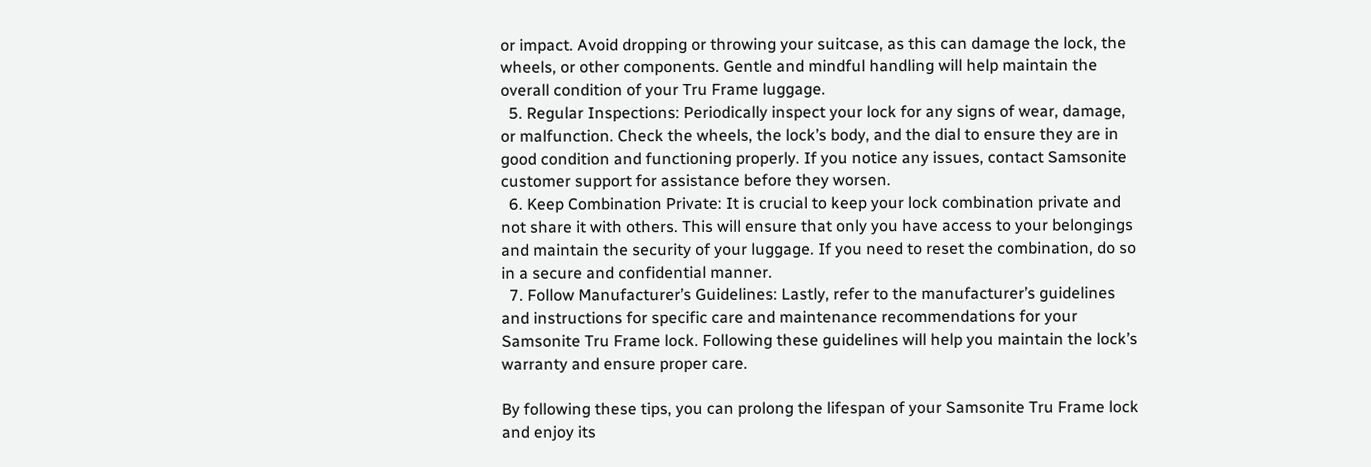or impact. Avoid dropping or throwing your suitcase, as this can damage the lock, the wheels, or other components. Gentle and mindful handling will help maintain the overall condition of your Tru Frame luggage.
  5. Regular Inspections: Periodically inspect your lock for any signs of wear, damage, or malfunction. Check the wheels, the lock’s body, and the dial to ensure they are in good condition and functioning properly. If you notice any issues, contact Samsonite customer support for assistance before they worsen.
  6. Keep Combination Private: It is crucial to keep your lock combination private and not share it with others. This will ensure that only you have access to your belongings and maintain the security of your luggage. If you need to reset the combination, do so in a secure and confidential manner.
  7. Follow Manufacturer’s Guidelines: Lastly, refer to the manufacturer’s guidelines and instructions for specific care and maintenance recommendations for your Samsonite Tru Frame lock. Following these guidelines will help you maintain the lock’s warranty and ensure proper care.

By following these tips, you can prolong the lifespan of your Samsonite Tru Frame lock and enjoy its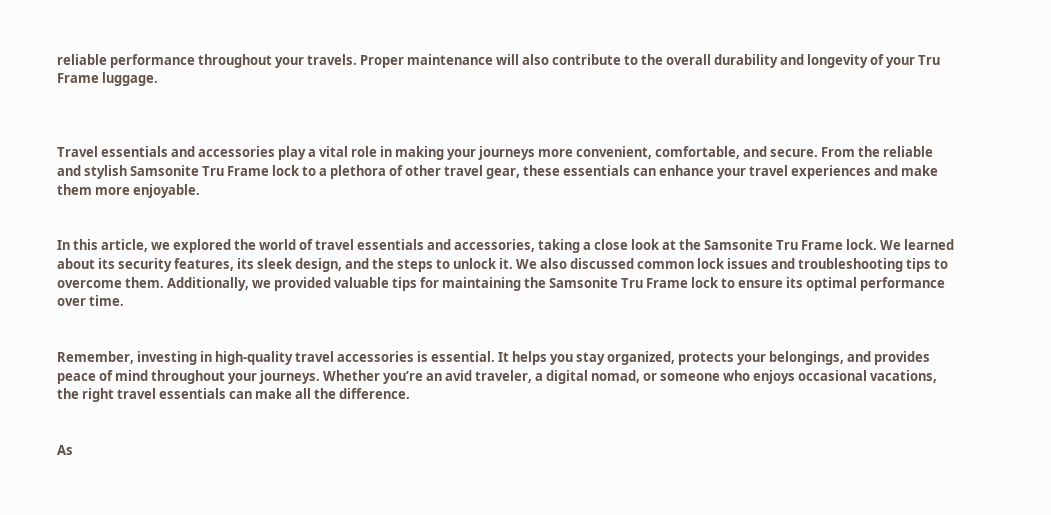reliable performance throughout your travels. Proper maintenance will also contribute to the overall durability and longevity of your Tru Frame luggage.



Travel essentials and accessories play a vital role in making your journeys more convenient, comfortable, and secure. From the reliable and stylish Samsonite Tru Frame lock to a plethora of other travel gear, these essentials can enhance your travel experiences and make them more enjoyable.


In this article, we explored the world of travel essentials and accessories, taking a close look at the Samsonite Tru Frame lock. We learned about its security features, its sleek design, and the steps to unlock it. We also discussed common lock issues and troubleshooting tips to overcome them. Additionally, we provided valuable tips for maintaining the Samsonite Tru Frame lock to ensure its optimal performance over time.


Remember, investing in high-quality travel accessories is essential. It helps you stay organized, protects your belongings, and provides peace of mind throughout your journeys. Whether you’re an avid traveler, a digital nomad, or someone who enjoys occasional vacations, the right travel essentials can make all the difference.


As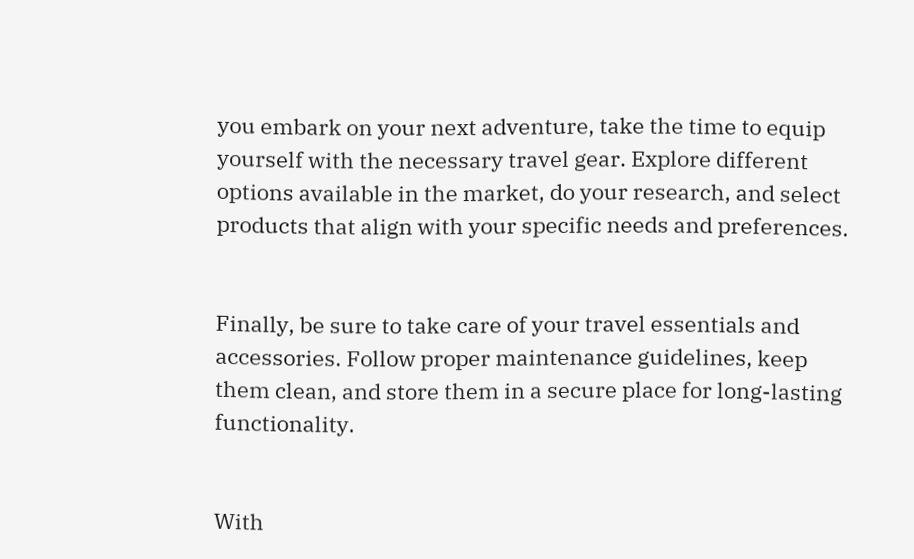you embark on your next adventure, take the time to equip yourself with the necessary travel gear. Explore different options available in the market, do your research, and select products that align with your specific needs and preferences.


Finally, be sure to take care of your travel essentials and accessories. Follow proper maintenance guidelines, keep them clean, and store them in a secure place for long-lasting functionality.


With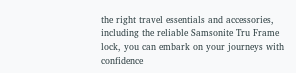the right travel essentials and accessories, including the reliable Samsonite Tru Frame lock, you can embark on your journeys with confidence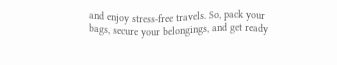and enjoy stress-free travels. So, pack your bags, secure your belongings, and get ready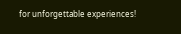for unforgettable experiences!